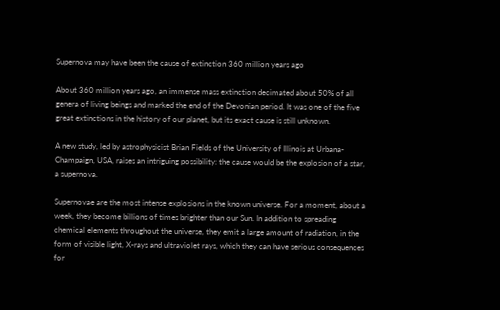Supernova may have been the cause of extinction 360 million years ago

About 360 million years ago, an immense mass extinction decimated about 50% of all genera of living beings and marked the end of the Devonian period. It was one of the five great extinctions in the history of our planet, but its exact cause is still unknown.

A new study, led by astrophysicist Brian Fields of the University of Illinois at Urbana-Champaign, USA, raises an intriguing possibility: the cause would be the explosion of a star, a supernova.

Supernovae are the most intense explosions in the known universe. For a moment, about a week, they become billions of times brighter than our Sun. In addition to spreading chemical elements throughout the universe, they emit a large amount of radiation, in the form of visible light, X-rays and ultraviolet rays, which they can have serious consequences for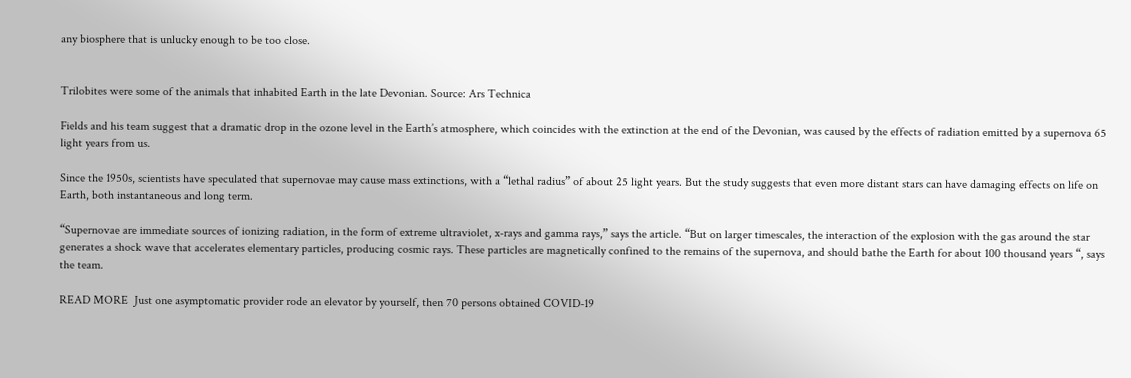any biosphere that is unlucky enough to be too close.


Trilobites were some of the animals that inhabited Earth in the late Devonian. Source: Ars Technica

Fields and his team suggest that a dramatic drop in the ozone level in the Earth’s atmosphere, which coincides with the extinction at the end of the Devonian, was caused by the effects of radiation emitted by a supernova 65 light years from us.

Since the 1950s, scientists have speculated that supernovae may cause mass extinctions, with a “lethal radius” of about 25 light years. But the study suggests that even more distant stars can have damaging effects on life on Earth, both instantaneous and long term.

“Supernovae are immediate sources of ionizing radiation, in the form of extreme ultraviolet, x-rays and gamma rays,” says the article. “But on larger timescales, the interaction of the explosion with the gas around the star generates a shock wave that accelerates elementary particles, producing cosmic rays. These particles are magnetically confined to the remains of the supernova, and should bathe the Earth for about 100 thousand years “, says the team.

READ MORE  Just one asymptomatic provider rode an elevator by yourself, then 70 persons obtained COVID-19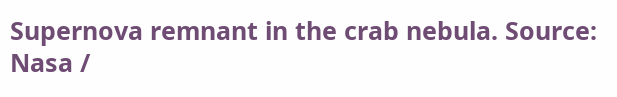Supernova remnant in the crab nebula. Source: Nasa /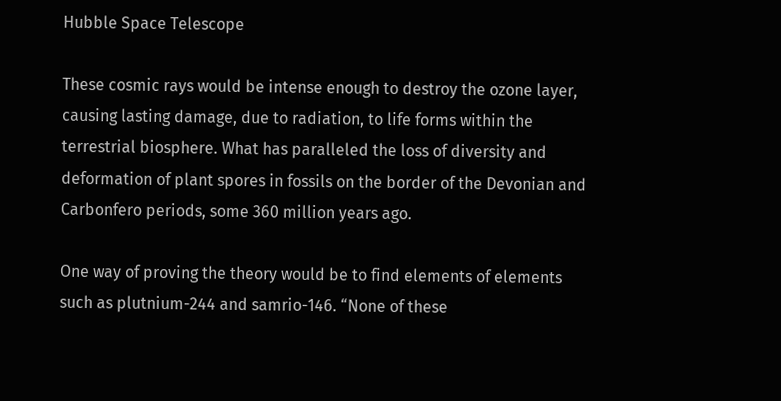Hubble Space Telescope

These cosmic rays would be intense enough to destroy the ozone layer, causing lasting damage, due to radiation, to life forms within the terrestrial biosphere. What has paralleled the loss of diversity and deformation of plant spores in fossils on the border of the Devonian and Carbonfero periods, some 360 million years ago.

One way of proving the theory would be to find elements of elements such as plutnium-244 and samrio-146. “None of these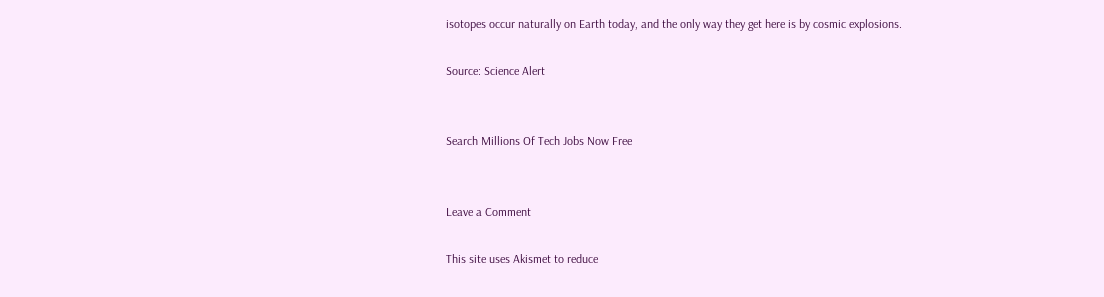isotopes occur naturally on Earth today, and the only way they get here is by cosmic explosions.

Source: Science Alert


Search Millions Of Tech Jobs Now Free


Leave a Comment

This site uses Akismet to reduce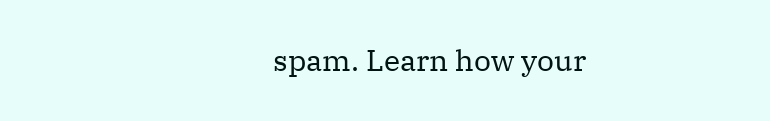spam. Learn how your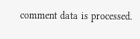comment data is processed.